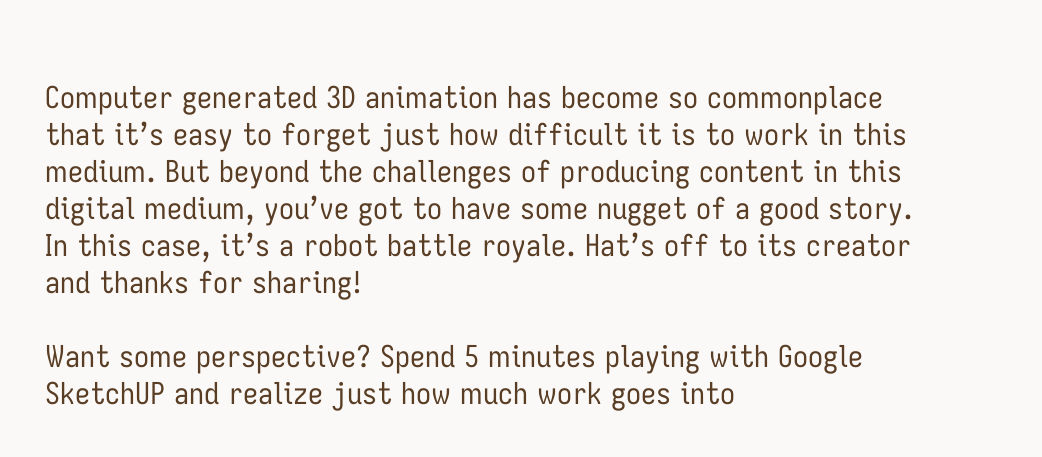Computer generated 3D animation has become so commonplace that it’s easy to forget just how difficult it is to work in this medium. But beyond the challenges of producing content in this digital medium, you’ve got to have some nugget of a good story. In this case, it’s a robot battle royale. Hat’s off to its creator and thanks for sharing!

Want some perspective? Spend 5 minutes playing with Google SketchUP and realize just how much work goes into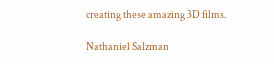creating these amazing 3D films.

Nathaniel Salzman